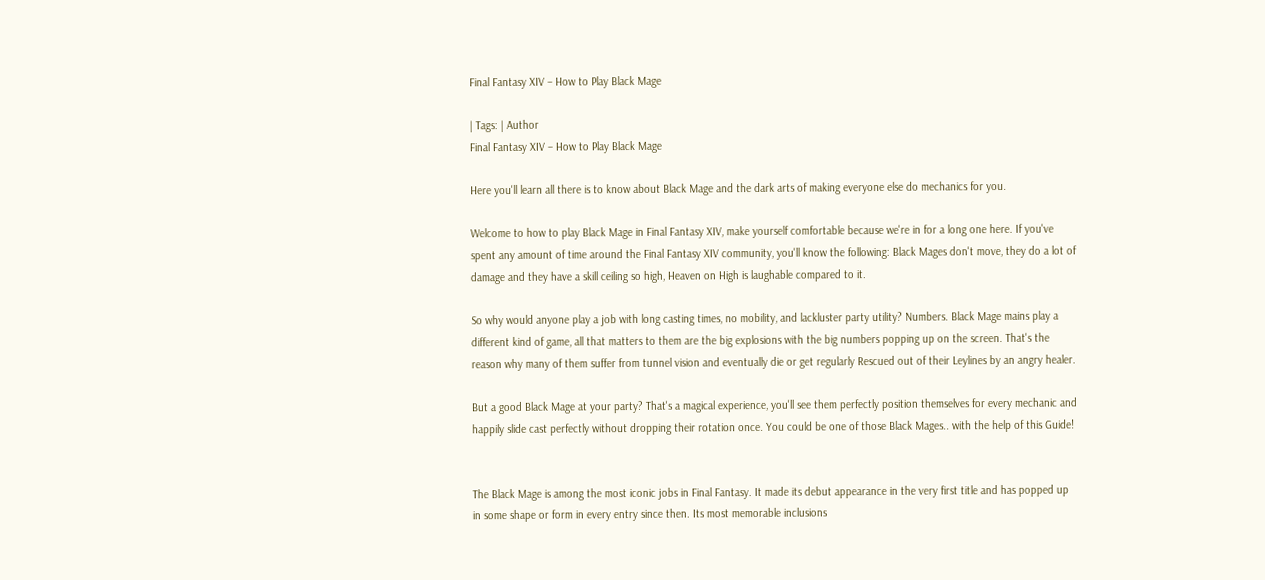Final Fantasy XIV – How to Play Black Mage

| Tags: | Author
Final Fantasy XIV – How to Play Black Mage

Here you'll learn all there is to know about Black Mage and the dark arts of making everyone else do mechanics for you.

Welcome to how to play Black Mage in Final Fantasy XIV, make yourself comfortable because we're in for a long one here. If you've spent any amount of time around the Final Fantasy XIV community, you'll know the following: Black Mages don't move, they do a lot of damage and they have a skill ceiling so high, Heaven on High is laughable compared to it.

So why would anyone play a job with long casting times, no mobility, and lackluster party utility? Numbers. Black Mage mains play a different kind of game, all that matters to them are the big explosions with the big numbers popping up on the screen. That's the reason why many of them suffer from tunnel vision and eventually die or get regularly Rescued out of their Leylines by an angry healer.

But a good Black Mage at your party? That's a magical experience, you'll see them perfectly position themselves for every mechanic and happily slide cast perfectly without dropping their rotation once. You could be one of those Black Mages.. with the help of this Guide!


The Black Mage is among the most iconic jobs in Final Fantasy. It made its debut appearance in the very first title and has popped up in some shape or form in every entry since then. Its most memorable inclusions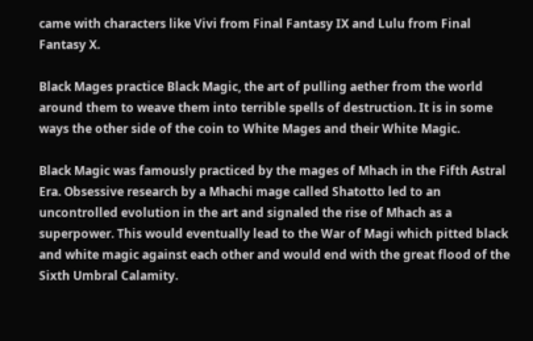came with characters like Vivi from Final Fantasy IX and Lulu from Final Fantasy X.

Black Mages practice Black Magic, the art of pulling aether from the world around them to weave them into terrible spells of destruction. It is in some ways the other side of the coin to White Mages and their White Magic.

Black Magic was famously practiced by the mages of Mhach in the Fifth Astral Era. Obsessive research by a Mhachi mage called Shatotto led to an uncontrolled evolution in the art and signaled the rise of Mhach as a superpower. This would eventually lead to the War of Magi which pitted black and white magic against each other and would end with the great flood of the Sixth Umbral Calamity.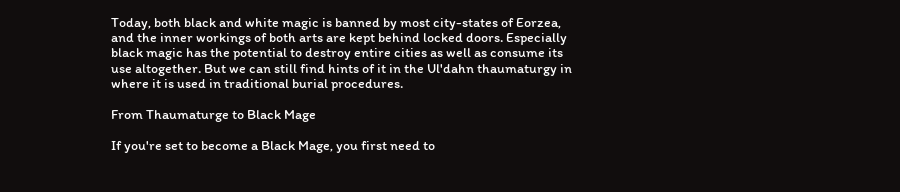Today, both black and white magic is banned by most city-states of Eorzea, and the inner workings of both arts are kept behind locked doors. Especially black magic has the potential to destroy entire cities as well as consume its use altogether. But we can still find hints of it in the Ul'dahn thaumaturgy in where it is used in traditional burial procedures.

From Thaumaturge to Black Mage

If you're set to become a Black Mage, you first need to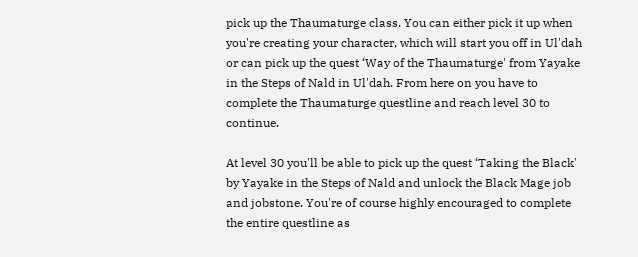pick up the Thaumaturge class. You can either pick it up when you're creating your character, which will start you off in Ul'dah or can pick up the quest ‘Way of the Thaumaturge' from Yayake in the Steps of Nald in Ul'dah. From here on you have to complete the Thaumaturge questline and reach level 30 to continue.

At level 30 you'll be able to pick up the quest ‘Taking the Black' by Yayake in the Steps of Nald and unlock the Black Mage job and jobstone. You're of course highly encouraged to complete the entire questline as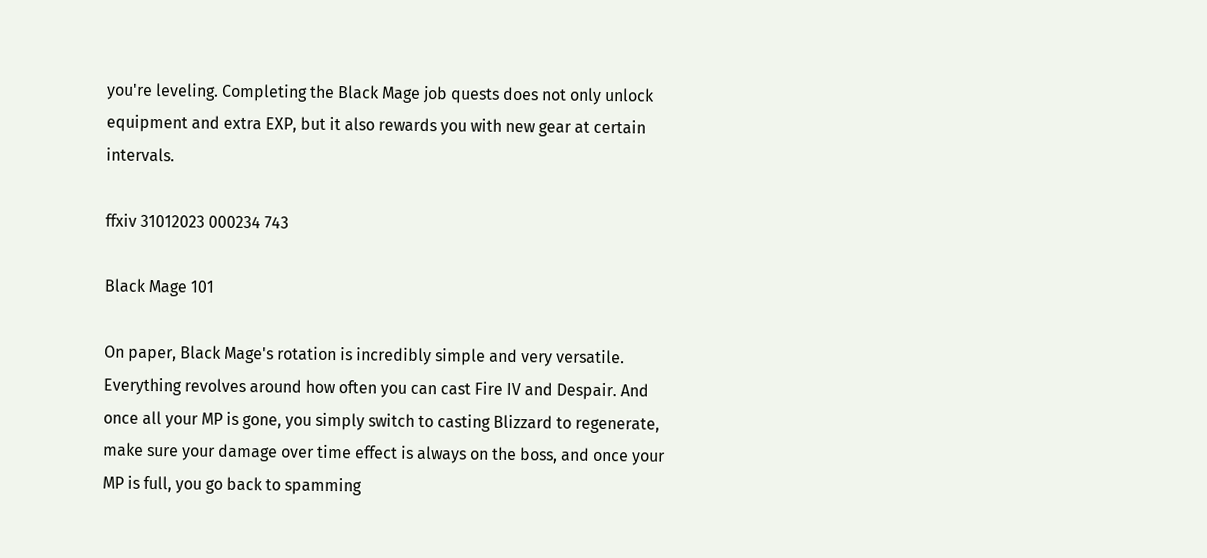you're leveling. Completing the Black Mage job quests does not only unlock equipment and extra EXP, but it also rewards you with new gear at certain intervals.

ffxiv 31012023 000234 743

Black Mage 101

On paper, Black Mage's rotation is incredibly simple and very versatile. Everything revolves around how often you can cast Fire IV and Despair. And once all your MP is gone, you simply switch to casting Blizzard to regenerate, make sure your damage over time effect is always on the boss, and once your MP is full, you go back to spamming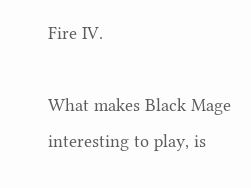Fire IV.

What makes Black Mage interesting to play, is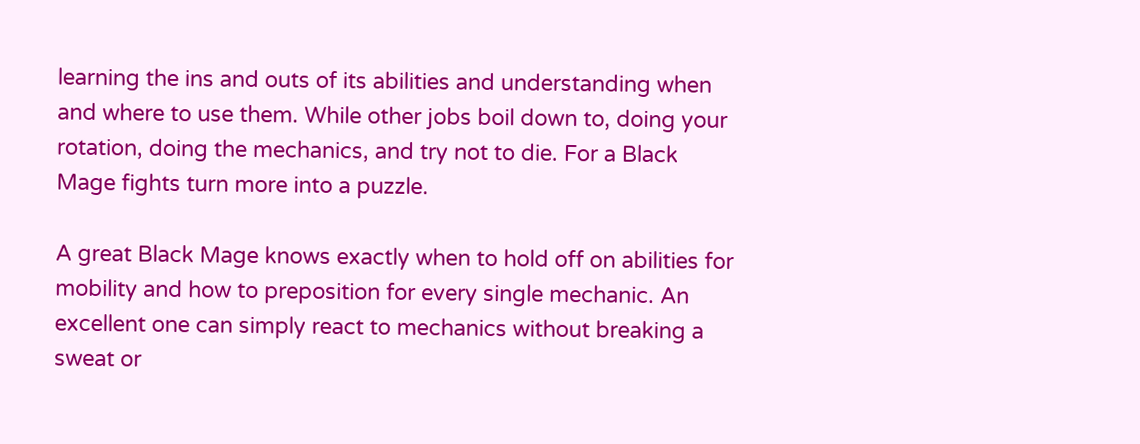learning the ins and outs of its abilities and understanding when and where to use them. While other jobs boil down to, doing your rotation, doing the mechanics, and try not to die. For a Black Mage fights turn more into a puzzle.

A great Black Mage knows exactly when to hold off on abilities for mobility and how to preposition for every single mechanic. An excellent one can simply react to mechanics without breaking a sweat or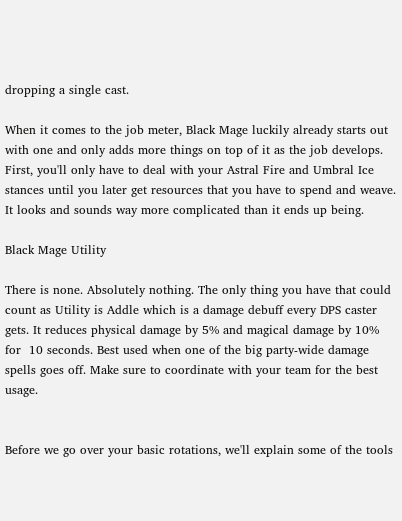dropping a single cast.

When it comes to the job meter, Black Mage luckily already starts out with one and only adds more things on top of it as the job develops. First, you'll only have to deal with your Astral Fire and Umbral Ice stances until you later get resources that you have to spend and weave. It looks and sounds way more complicated than it ends up being.

Black Mage Utility

There is none. Absolutely nothing. The only thing you have that could count as Utility is Addle which is a damage debuff every DPS caster gets. It reduces physical damage by 5% and magical damage by 10% for  10 seconds. Best used when one of the big party-wide damage spells goes off. Make sure to coordinate with your team for the best usage.


Before we go over your basic rotations, we'll explain some of the tools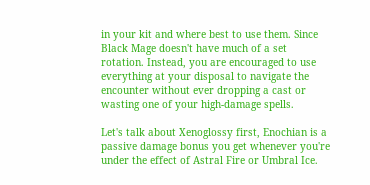in your kit and where best to use them. Since Black Mage doesn't have much of a set rotation. Instead, you are encouraged to use everything at your disposal to navigate the encounter without ever dropping a cast or wasting one of your high-damage spells.

Let's talk about Xenoglossy first, Enochian is a passive damage bonus you get whenever you're under the effect of Astral Fire or Umbral Ice.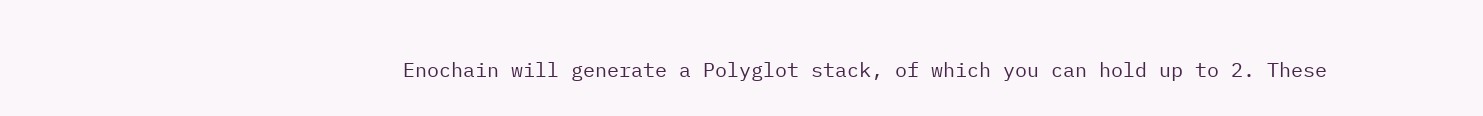Enochain will generate a Polyglot stack, of which you can hold up to 2. These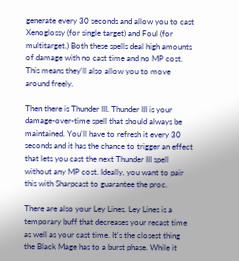generate every 30 seconds and allow you to cast Xenoglossy (for single target) and Foul (for multitarget.) Both these spells deal high amounts of damage with no cast time and no MP cost. This means they'll also allow you to move around freely.

Then there is Thunder III. Thunder III is your damage-over-time spell that should always be maintained. You'll have to refresh it every 30 seconds and it has the chance to trigger an effect that lets you cast the next Thunder III spell without any MP cost. Ideally, you want to pair this with Sharpcast to guarantee the proc.

There are also your Ley Lines. Ley Lines is a temporary buff that decreases your recast time as well as your cast time. It's the closest thing the Black Mage has to a burst phase. While it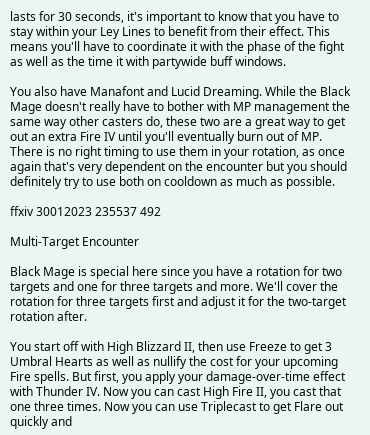lasts for 30 seconds, it's important to know that you have to stay within your Ley Lines to benefit from their effect. This means you'll have to coordinate it with the phase of the fight as well as the time it with partywide buff windows.

You also have Manafont and Lucid Dreaming. While the Black Mage doesn't really have to bother with MP management the same way other casters do, these two are a great way to get out an extra Fire IV until you'll eventually burn out of MP. There is no right timing to use them in your rotation, as once again that's very dependent on the encounter but you should definitely try to use both on cooldown as much as possible.

ffxiv 30012023 235537 492

Multi-Target Encounter

Black Mage is special here since you have a rotation for two targets and one for three targets and more. We'll cover the rotation for three targets first and adjust it for the two-target rotation after.

You start off with High Blizzard II, then use Freeze to get 3 Umbral Hearts as well as nullify the cost for your upcoming Fire spells. But first, you apply your damage-over-time effect with Thunder IV. Now you can cast High Fire II, you cast that one three times. Now you can use Triplecast to get Flare out quickly and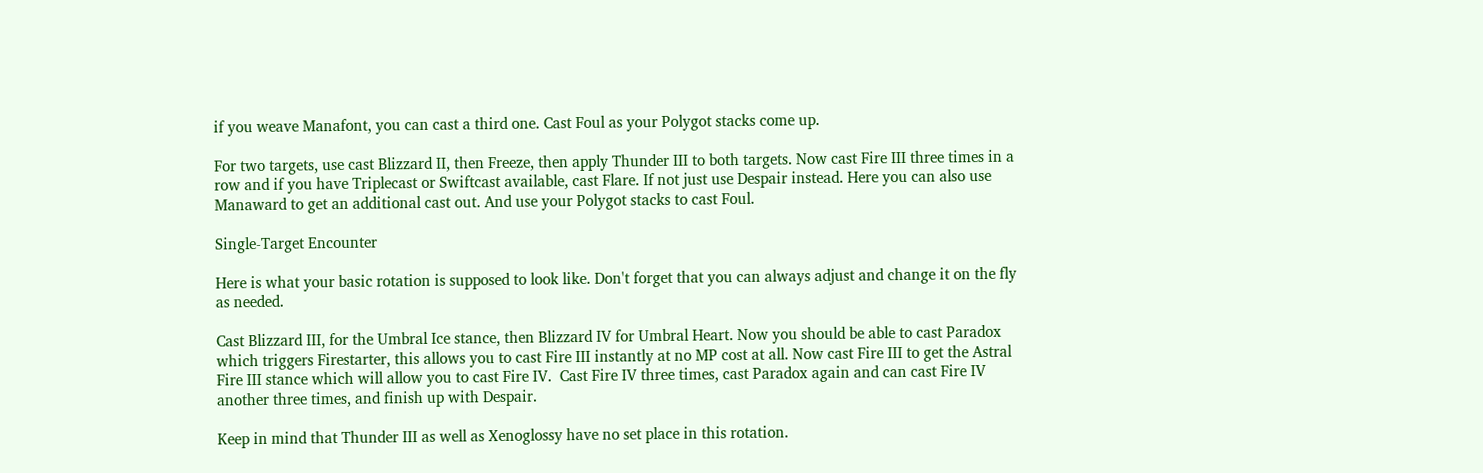if you weave Manafont, you can cast a third one. Cast Foul as your Polygot stacks come up.

For two targets, use cast Blizzard II, then Freeze, then apply Thunder III to both targets. Now cast Fire III three times in a row and if you have Triplecast or Swiftcast available, cast Flare. If not just use Despair instead. Here you can also use Manaward to get an additional cast out. And use your Polygot stacks to cast Foul.

Single-Target Encounter

Here is what your basic rotation is supposed to look like. Don't forget that you can always adjust and change it on the fly as needed.

Cast Blizzard III, for the Umbral Ice stance, then Blizzard IV for Umbral Heart. Now you should be able to cast Paradox which triggers Firestarter, this allows you to cast Fire III instantly at no MP cost at all. Now cast Fire III to get the Astral Fire III stance which will allow you to cast Fire IV.  Cast Fire IV three times, cast Paradox again and can cast Fire IV another three times, and finish up with Despair.

Keep in mind that Thunder III as well as Xenoglossy have no set place in this rotation.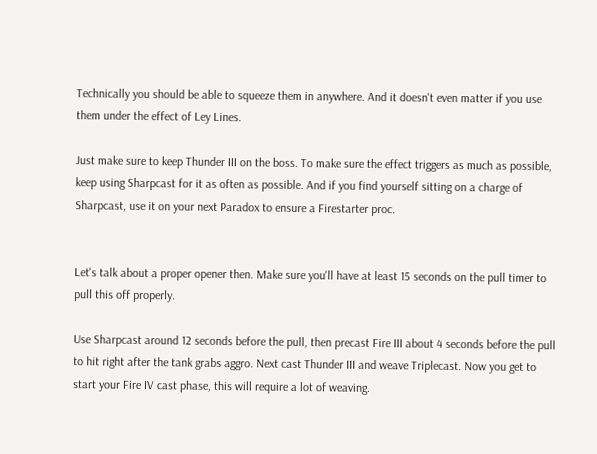Technically you should be able to squeeze them in anywhere. And it doesn't even matter if you use them under the effect of Ley Lines.

Just make sure to keep Thunder III on the boss. To make sure the effect triggers as much as possible, keep using Sharpcast for it as often as possible. And if you find yourself sitting on a charge of Sharpcast, use it on your next Paradox to ensure a Firestarter proc.


Let's talk about a proper opener then. Make sure you'll have at least 15 seconds on the pull timer to pull this off properly.

Use Sharpcast around 12 seconds before the pull, then precast Fire III about 4 seconds before the pull to hit right after the tank grabs aggro. Next cast Thunder III and weave Triplecast. Now you get to start your Fire IV cast phase, this will require a lot of weaving.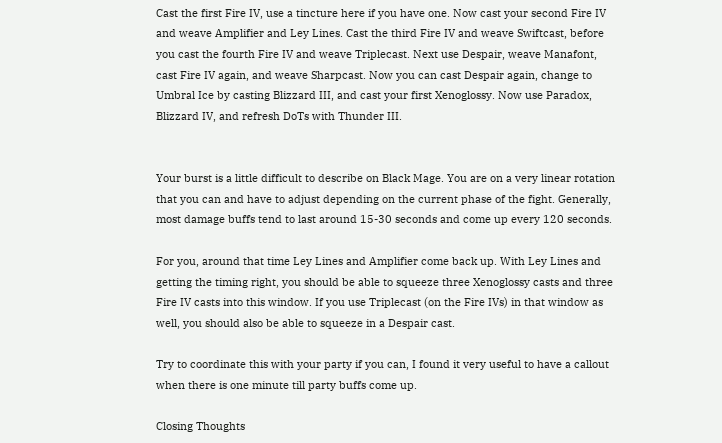Cast the first Fire IV, use a tincture here if you have one. Now cast your second Fire IV and weave Amplifier and Ley Lines. Cast the third Fire IV and weave Swiftcast, before you cast the fourth Fire IV and weave Triplecast. Next use Despair, weave Manafont, cast Fire IV again, and weave Sharpcast. Now you can cast Despair again, change to Umbral Ice by casting Blizzard III, and cast your first Xenoglossy. Now use Paradox, Blizzard IV, and refresh DoTs with Thunder III.


Your burst is a little difficult to describe on Black Mage. You are on a very linear rotation that you can and have to adjust depending on the current phase of the fight. Generally, most damage buffs tend to last around 15-30 seconds and come up every 120 seconds.

For you, around that time Ley Lines and Amplifier come back up. With Ley Lines and getting the timing right, you should be able to squeeze three Xenoglossy casts and three Fire IV casts into this window. If you use Triplecast (on the Fire IVs) in that window as well, you should also be able to squeeze in a Despair cast.

Try to coordinate this with your party if you can, I found it very useful to have a callout when there is one minute till party buffs come up.

Closing Thoughts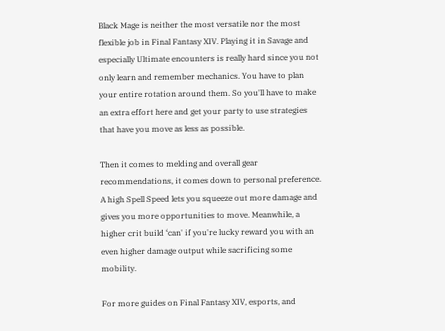Black Mage is neither the most versatile nor the most flexible job in Final Fantasy XIV. Playing it in Savage and especially Ultimate encounters is really hard since you not only learn and remember mechanics. You have to plan your entire rotation around them. So you'll have to make an extra effort here and get your party to use strategies that have you move as less as possible.

Then it comes to melding and overall gear recommendations, it comes down to personal preference. A high Spell Speed lets you squeeze out more damage and gives you more opportunities to move. Meanwhile, a higher crit build ‘can' if you're lucky reward you with an even higher damage output while sacrificing some mobility.

For more guides on Final Fantasy XIV, esports, and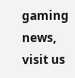gaming news, visit us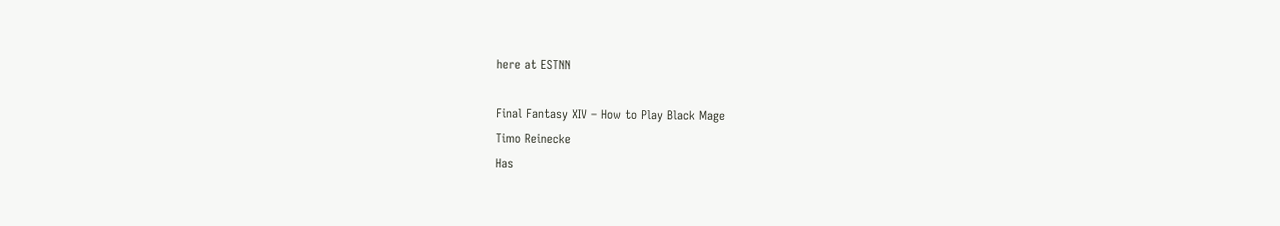here at ESTNN

Final Fantasy XIV – How to Play Black Mage
Timo Reinecke
Has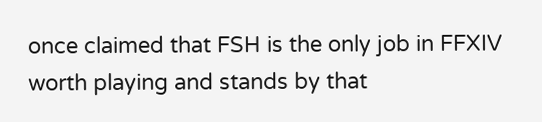once claimed that FSH is the only job in FFXIV worth playing and stands by that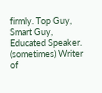firmly. Top Guy, Smart Guy, Educated Speaker. (sometimes) Writer of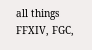all things FFXIV, FGC,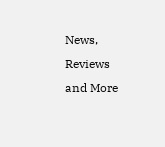News, Reviews and More